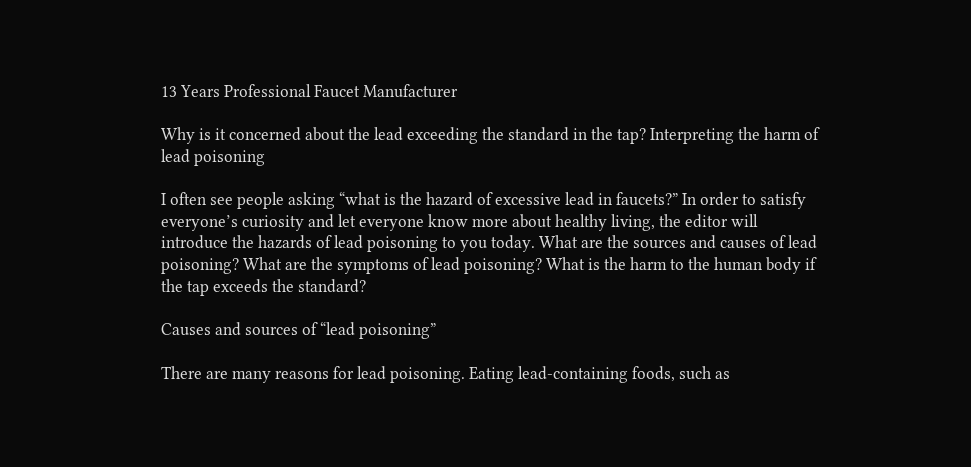13 Years Professional Faucet Manufacturer

Why is it concerned about the lead exceeding the standard in the tap? Interpreting the harm of lead poisoning

I often see people asking “what is the hazard of excessive lead in faucets?” In order to satisfy everyone’s curiosity and let everyone know more about healthy living, the editor will introduce the hazards of lead poisoning to you today. What are the sources and causes of lead poisoning? What are the symptoms of lead poisoning? What is the harm to the human body if the tap exceeds the standard?

Causes and sources of “lead poisoning”

There are many reasons for lead poisoning. Eating lead-containing foods, such as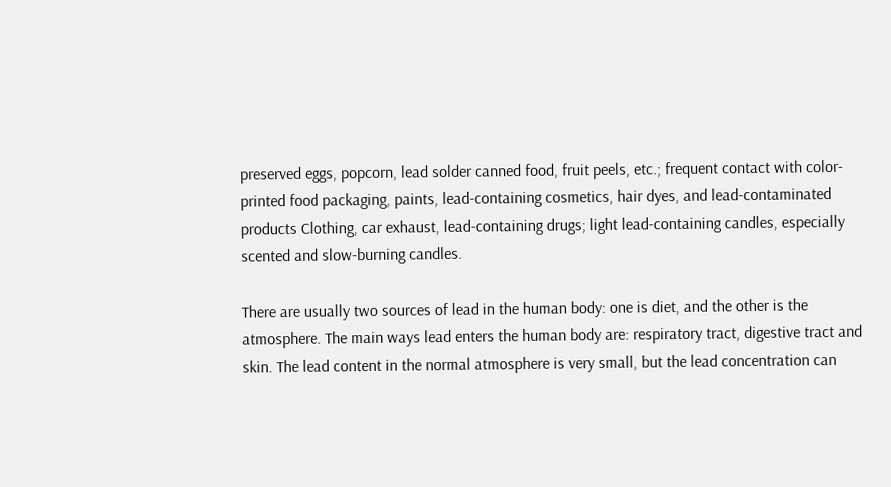preserved eggs, popcorn, lead solder canned food, fruit peels, etc.; frequent contact with color-printed food packaging, paints, lead-containing cosmetics, hair dyes, and lead-contaminated products Clothing, car exhaust, lead-containing drugs; light lead-containing candles, especially scented and slow-burning candles.

There are usually two sources of lead in the human body: one is diet, and the other is the atmosphere. The main ways lead enters the human body are: respiratory tract, digestive tract and skin. The lead content in the normal atmosphere is very small, but the lead concentration can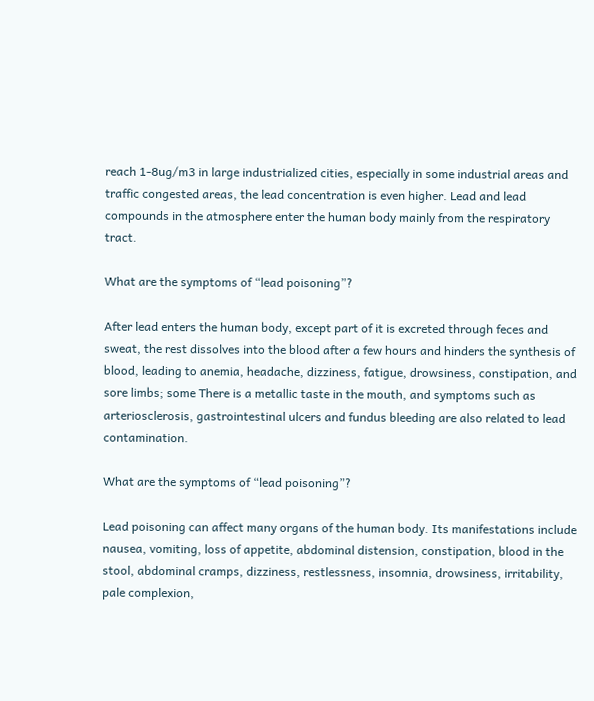reach 1-8ug/m3 in large industrialized cities, especially in some industrial areas and traffic congested areas, the lead concentration is even higher. Lead and lead compounds in the atmosphere enter the human body mainly from the respiratory tract.

What are the symptoms of “lead poisoning”?

After lead enters the human body, except part of it is excreted through feces and sweat, the rest dissolves into the blood after a few hours and hinders the synthesis of blood, leading to anemia, headache, dizziness, fatigue, drowsiness, constipation, and sore limbs; some There is a metallic taste in the mouth, and symptoms such as arteriosclerosis, gastrointestinal ulcers and fundus bleeding are also related to lead contamination.

What are the symptoms of “lead poisoning”?

Lead poisoning can affect many organs of the human body. Its manifestations include nausea, vomiting, loss of appetite, abdominal distension, constipation, blood in the stool, abdominal cramps, dizziness, restlessness, insomnia, drowsiness, irritability, pale complexion,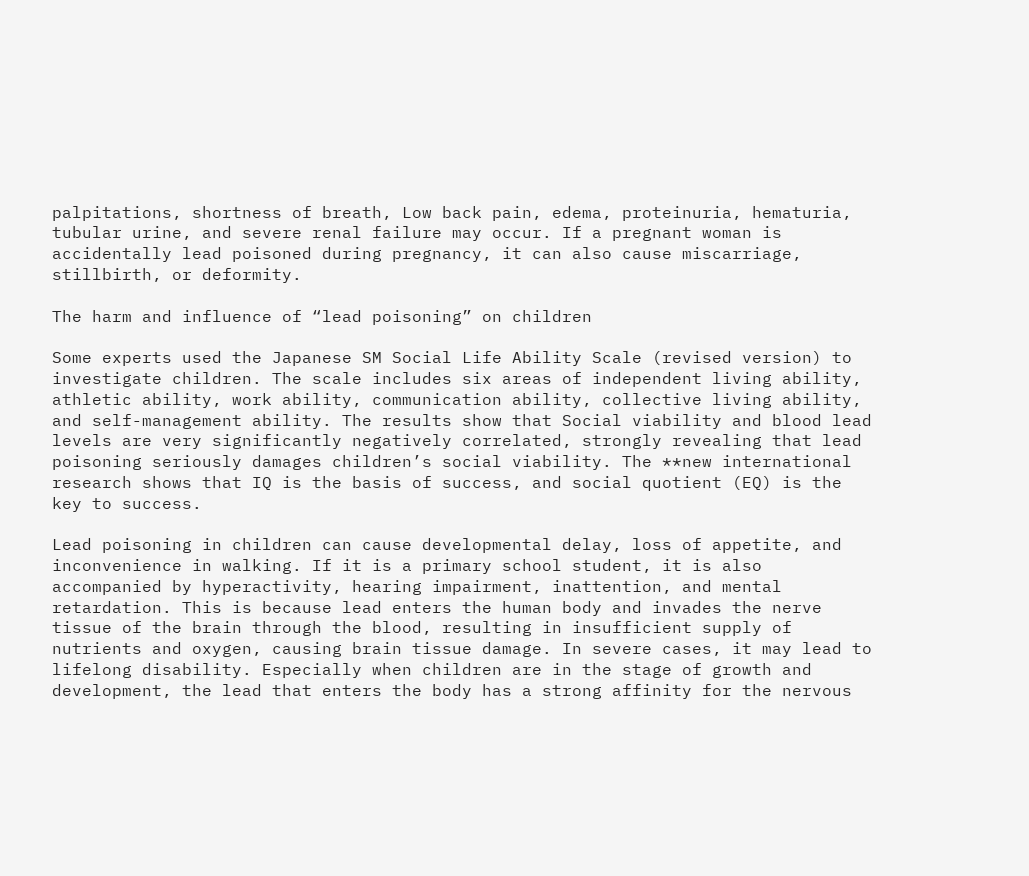palpitations, shortness of breath, Low back pain, edema, proteinuria, hematuria, tubular urine, and severe renal failure may occur. If a pregnant woman is accidentally lead poisoned during pregnancy, it can also cause miscarriage, stillbirth, or deformity.

The harm and influence of “lead poisoning” on children

Some experts used the Japanese SM Social Life Ability Scale (revised version) to investigate children. The scale includes six areas of independent living ability, athletic ability, work ability, communication ability, collective living ability, and self-management ability. The results show that Social viability and blood lead levels are very significantly negatively correlated, strongly revealing that lead poisoning seriously damages children’s social viability. The **new international research shows that IQ is the basis of success, and social quotient (EQ) is the key to success.

Lead poisoning in children can cause developmental delay, loss of appetite, and inconvenience in walking. If it is a primary school student, it is also accompanied by hyperactivity, hearing impairment, inattention, and mental retardation. This is because lead enters the human body and invades the nerve tissue of the brain through the blood, resulting in insufficient supply of nutrients and oxygen, causing brain tissue damage. In severe cases, it may lead to lifelong disability. Especially when children are in the stage of growth and development, the lead that enters the body has a strong affinity for the nervous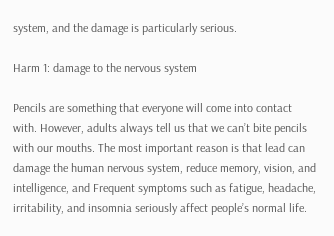system, and the damage is particularly serious.

Harm 1: damage to the nervous system

Pencils are something that everyone will come into contact with. However, adults always tell us that we can’t bite pencils with our mouths. The most important reason is that lead can damage the human nervous system, reduce memory, vision, and intelligence, and Frequent symptoms such as fatigue, headache, irritability, and insomnia seriously affect people’s normal life.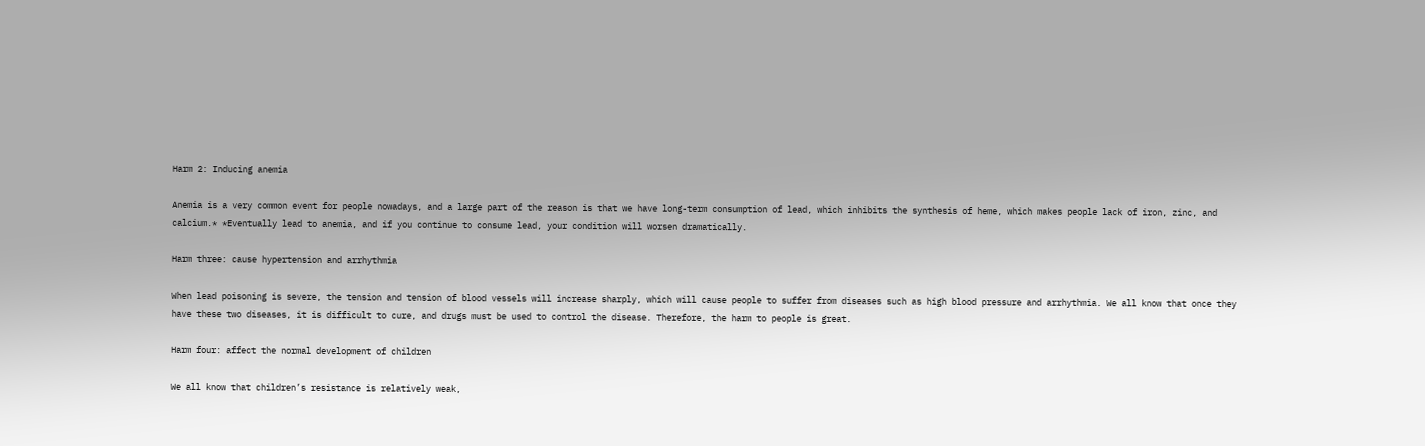Harm 2: Inducing anemia

Anemia is a very common event for people nowadays, and a large part of the reason is that we have long-term consumption of lead, which inhibits the synthesis of heme, which makes people lack of iron, zinc, and calcium.* *Eventually lead to anemia, and if you continue to consume lead, your condition will worsen dramatically.

Harm three: cause hypertension and arrhythmia

When lead poisoning is severe, the tension and tension of blood vessels will increase sharply, which will cause people to suffer from diseases such as high blood pressure and arrhythmia. We all know that once they have these two diseases, it is difficult to cure, and drugs must be used to control the disease. Therefore, the harm to people is great.

Harm four: affect the normal development of children

We all know that children’s resistance is relatively weak,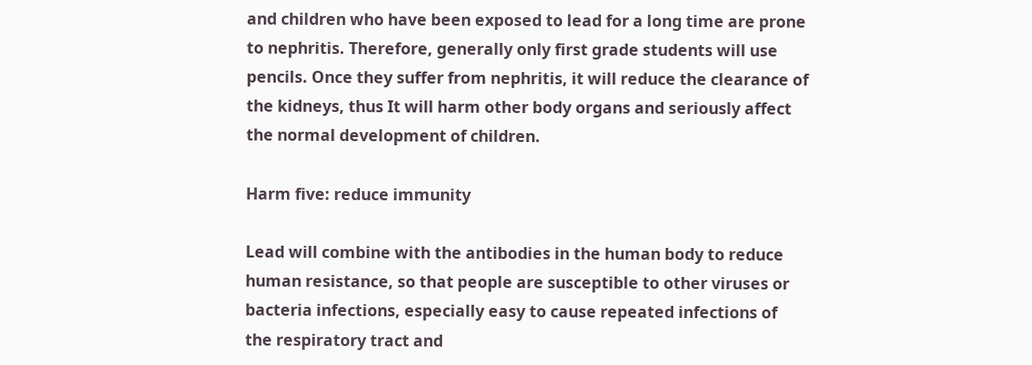and children who have been exposed to lead for a long time are prone to nephritis. Therefore, generally only first grade students will use pencils. Once they suffer from nephritis, it will reduce the clearance of the kidneys, thus It will harm other body organs and seriously affect the normal development of children.

Harm five: reduce immunity

Lead will combine with the antibodies in the human body to reduce human resistance, so that people are susceptible to other viruses or bacteria infections, especially easy to cause repeated infections of the respiratory tract and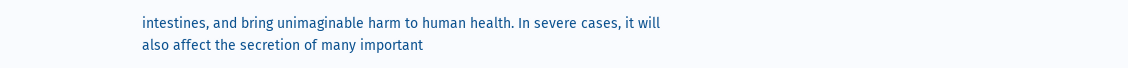intestines, and bring unimaginable harm to human health. In severe cases, it will also affect the secretion of many important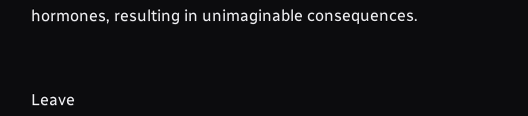hormones, resulting in unimaginable consequences.



Leave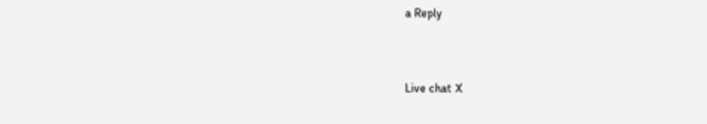a Reply



Live chat X